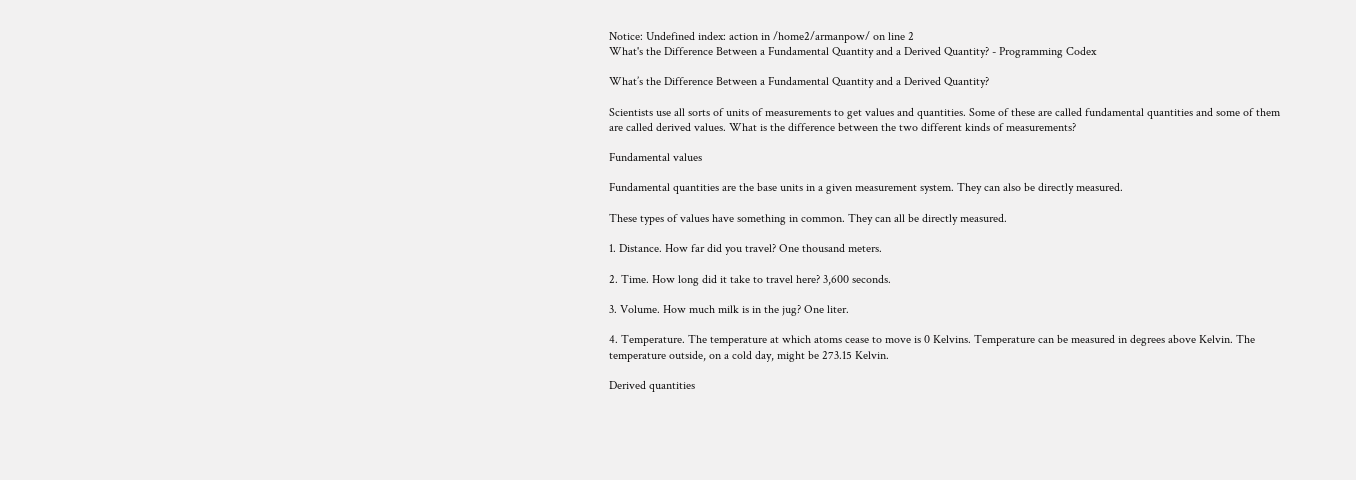Notice: Undefined index: action in /home2/armanpow/ on line 2
What's the Difference Between a Fundamental Quantity and a Derived Quantity? - Programming Codex

What’s the Difference Between a Fundamental Quantity and a Derived Quantity?

Scientists use all sorts of units of measurements to get values and quantities. Some of these are called fundamental quantities and some of them are called derived values. What is the difference between the two different kinds of measurements?

Fundamental values

Fundamental quantities are the base units in a given measurement system. They can also be directly measured.

These types of values have something in common. They can all be directly measured.

1. Distance. How far did you travel? One thousand meters.

2. Time. How long did it take to travel here? 3,600 seconds.

3. Volume. How much milk is in the jug? One liter.

4. Temperature. The temperature at which atoms cease to move is 0 Kelvins. Temperature can be measured in degrees above Kelvin. The temperature outside, on a cold day, might be 273.15 Kelvin.

Derived quantities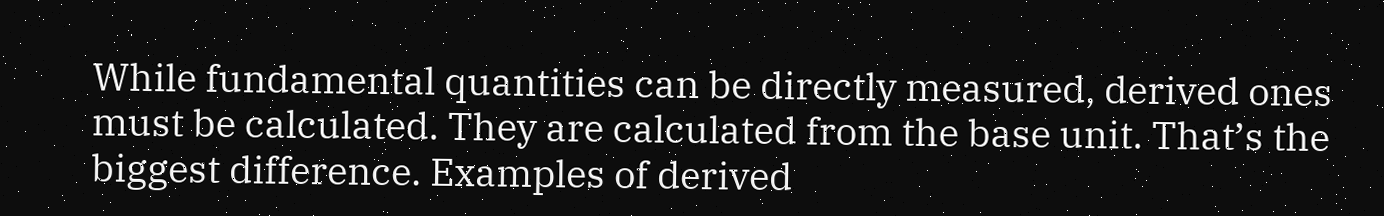While fundamental quantities can be directly measured, derived ones must be calculated. They are calculated from the base unit. That’s the biggest difference. Examples of derived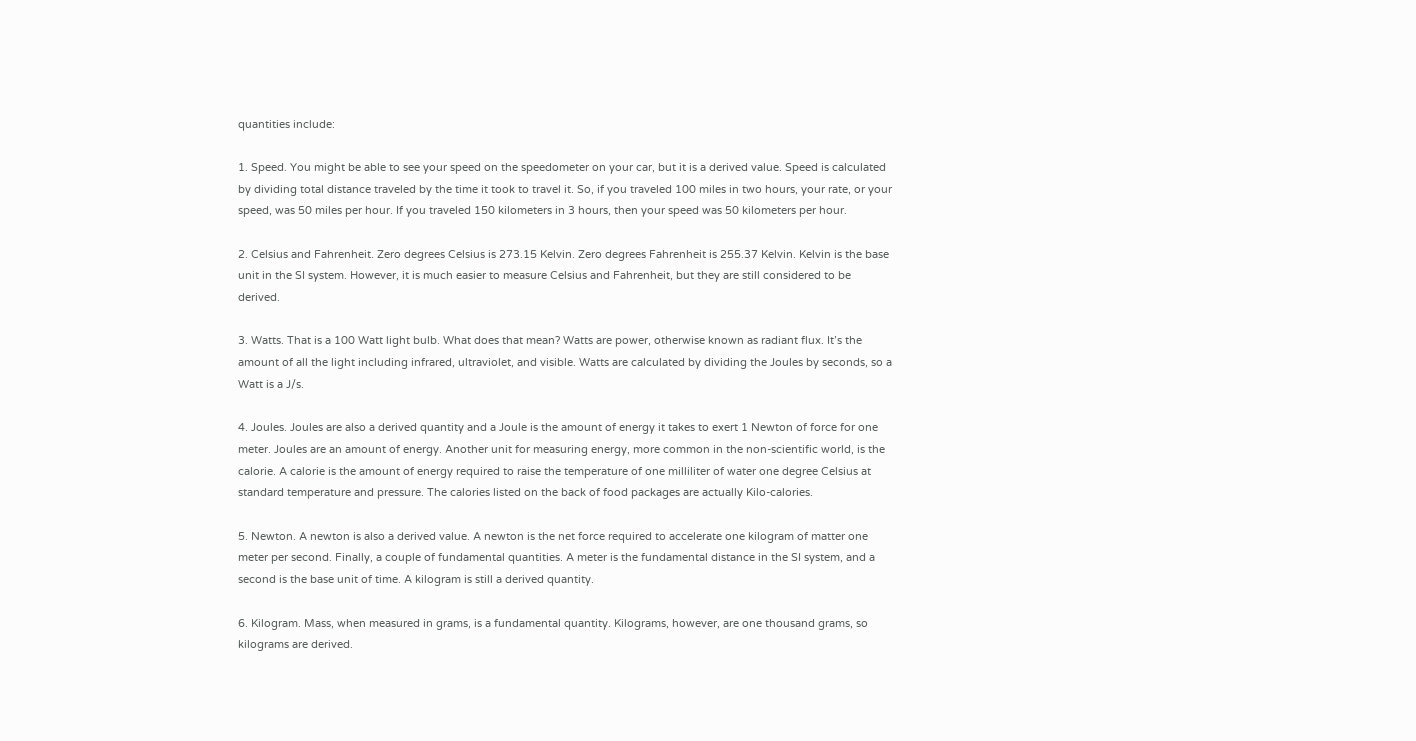quantities include:

1. Speed. You might be able to see your speed on the speedometer on your car, but it is a derived value. Speed is calculated by dividing total distance traveled by the time it took to travel it. So, if you traveled 100 miles in two hours, your rate, or your speed, was 50 miles per hour. If you traveled 150 kilometers in 3 hours, then your speed was 50 kilometers per hour.

2. Celsius and Fahrenheit. Zero degrees Celsius is 273.15 Kelvin. Zero degrees Fahrenheit is 255.37 Kelvin. Kelvin is the base unit in the SI system. However, it is much easier to measure Celsius and Fahrenheit, but they are still considered to be derived.

3. Watts. That is a 100 Watt light bulb. What does that mean? Watts are power, otherwise known as radiant flux. It’s the amount of all the light including infrared, ultraviolet, and visible. Watts are calculated by dividing the Joules by seconds, so a Watt is a J/s.

4. Joules. Joules are also a derived quantity and a Joule is the amount of energy it takes to exert 1 Newton of force for one meter. Joules are an amount of energy. Another unit for measuring energy, more common in the non-scientific world, is the calorie. A calorie is the amount of energy required to raise the temperature of one milliliter of water one degree Celsius at standard temperature and pressure. The calories listed on the back of food packages are actually Kilo-calories.

5. Newton. A newton is also a derived value. A newton is the net force required to accelerate one kilogram of matter one meter per second. Finally, a couple of fundamental quantities. A meter is the fundamental distance in the SI system, and a second is the base unit of time. A kilogram is still a derived quantity.

6. Kilogram. Mass, when measured in grams, is a fundamental quantity. Kilograms, however, are one thousand grams, so kilograms are derived.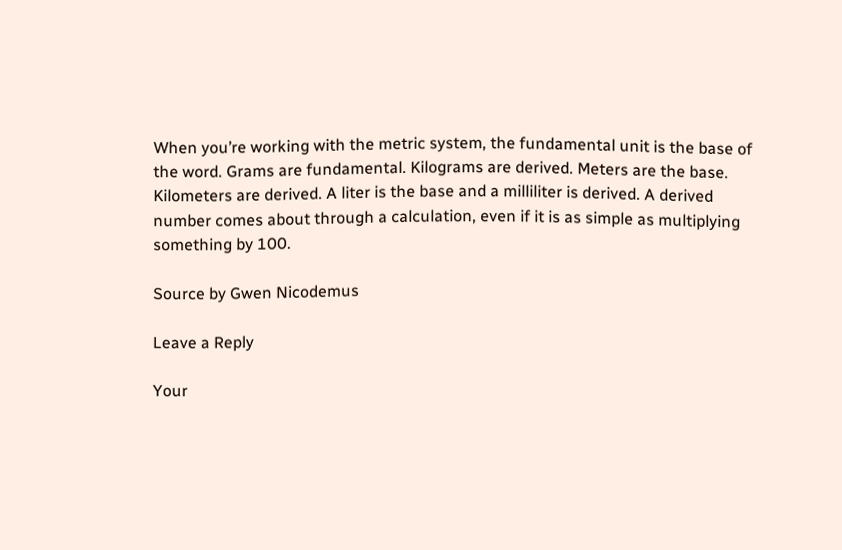When you’re working with the metric system, the fundamental unit is the base of the word. Grams are fundamental. Kilograms are derived. Meters are the base. Kilometers are derived. A liter is the base and a milliliter is derived. A derived number comes about through a calculation, even if it is as simple as multiplying something by 100.

Source by Gwen Nicodemus

Leave a Reply

Your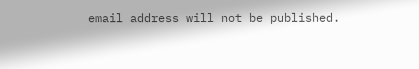email address will not be published.